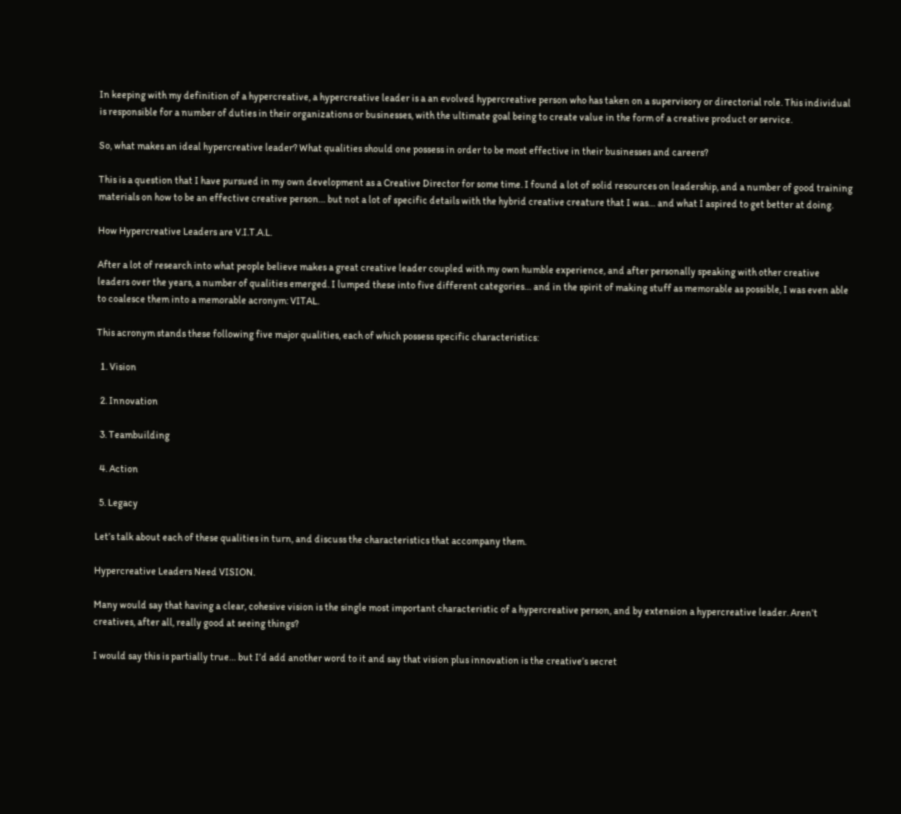In keeping with my definition of a hypercreative, a hypercreative leader is a an evolved hypercreative person who has taken on a supervisory or directorial role. This individual is responsible for a number of duties in their organizations or businesses, with the ultimate goal being to create value in the form of a creative product or service.

So, what makes an ideal hypercreative leader? What qualities should one possess in order to be most effective in their businesses and careers?

This is a question that I have pursued in my own development as a Creative Director for some time. I found a lot of solid resources on leadership, and a number of good training materials on how to be an effective creative person… but not a lot of specific details with the hybrid creative creature that I was… and what I aspired to get better at doing.

How Hypercreative Leaders are V.I.T.A.L.

After a lot of research into what people believe makes a great creative leader coupled with my own humble experience, and after personally speaking with other creative leaders over the years, a number of qualities emerged. I lumped these into five different categories… and in the spirit of making stuff as memorable as possible, I was even able to coalesce them into a memorable acronym: VITAL.

This acronym stands these following five major qualities, each of which possess specific characteristics:

  1. Vision

  2. Innovation

  3. Teambuilding

  4. Action

  5. Legacy

Let’s talk about each of these qualities in turn, and discuss the characteristics that accompany them.

Hypercreative Leaders Need VISION.

Many would say that having a clear, cohesive vision is the single most important characteristic of a hypercreative person, and by extension a hypercreative leader. Aren’t creatives, after all, really good at seeing things?

I would say this is partially true… but I’d add another word to it and say that vision plus innovation is the creative’s secret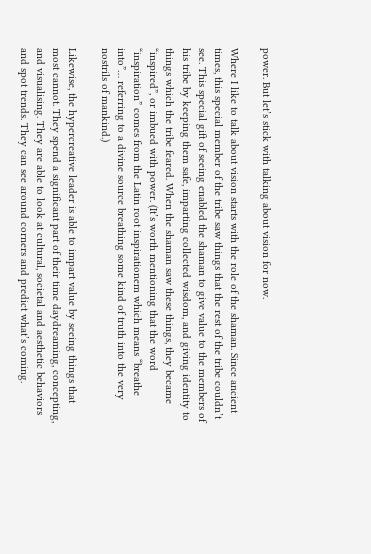power. But let’s stick with talking about vision for now.

Where I like to talk about vision starts with the role of the shaman. Since ancient times, this special member of the tribe saw things that the rest of the tribe couldn’t see. This special gift of seeing enabled the shaman to give value to the members of his tribe by keeping them safe, imparting collected wisdom, and giving identity to things which the tribe feared. When the shaman saw these things, they became “inspired”, or imbued with power. (It’s worth mentioning that the word “inspiration” comes from the Latin root inspirationem which means “breathe into”… referring to a divine source breathing some kind of truth into the very nostrils of mankind.)

Likewise, the hypercreative leader is able to impart value by seeing things that most cannot. They spend a significant part of their time daydreaming, concepting, and visualising. They are able to look at cultural, societal and aesthetic behaviors and spot trends. They can see around corners and predict what’s coming.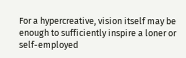For a hypercreative, vision itself may be enough to sufficiently inspire a loner or self-employed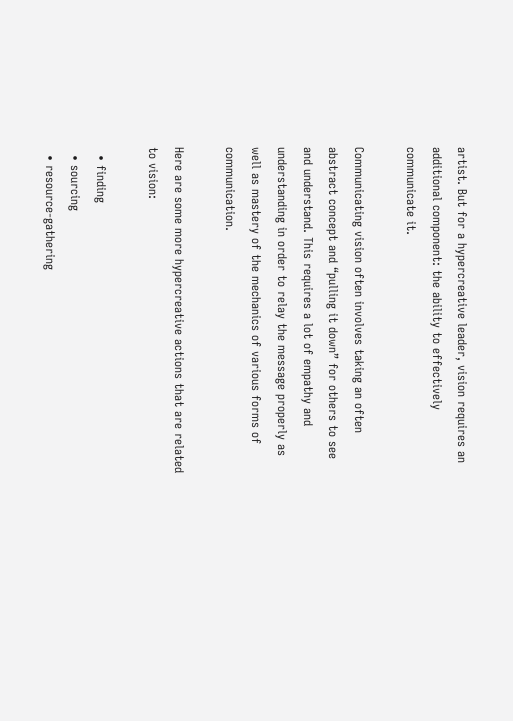artist. But for a hypercreative leader, vision requires an additional component: the ability to effectively communicate it.

Communicating vision often involves taking an often abstract concept and “pulling it down” for others to see and understand. This requires a lot of empathy and understanding in order to relay the message properly as well as mastery of the mechanics of various forms of communication.

Here are some more hypercreative actions that are related to vision:

  • finding
  • sourcing
  • resource-gathering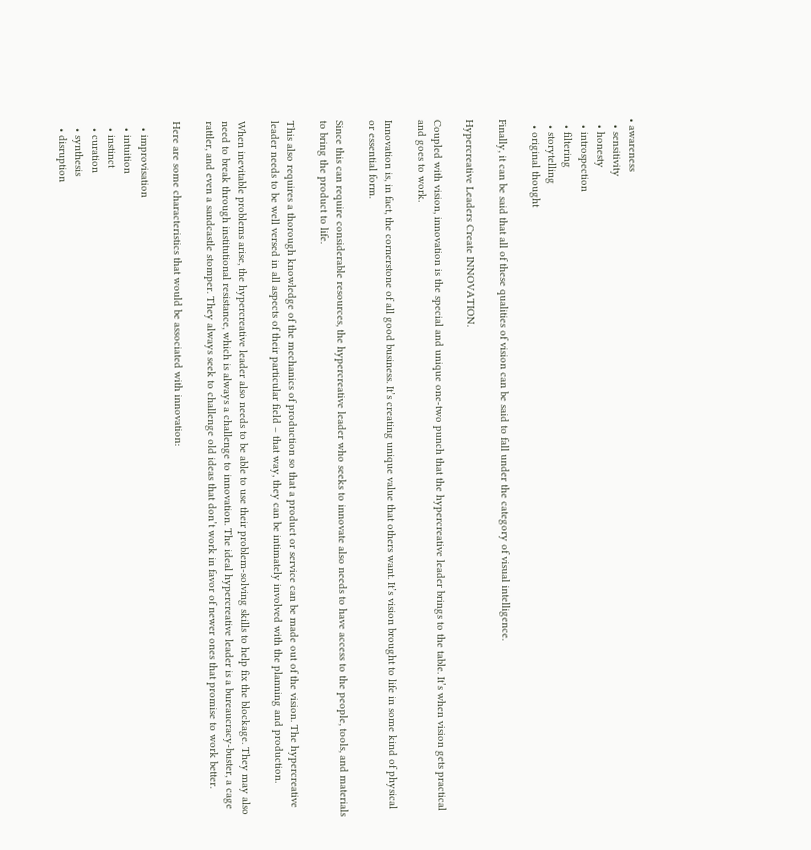• awareness
  • sensitivity
  • honesty
  • introspection
  • filtering
  • storytelling
  • original thought

Finally, it can be said that all of these qualities of vision can be said to fall under the category of visual intelligence.

Hypercreative Leaders Create INNOVATION.

Coupled with vision, innovation is the special and unique one-two punch that the hypercreative leader brings to the table. It’s when vision gets practical and goes to work.

Innovation is, in fact, the cornerstone of all good business. It’s creating unique value that others want. It’s vision brought to life in some kind of physical or essential form.

Since this can require considerable resources, the hypercreative leader who seeks to innovate also needs to have access to the people, tools, and materials to bring the product to life.

This also requires a thorough knowledge of the mechanics of production so that a product or service can be made out of the vision. The hypercreative leader needs to be well versed in all aspects of their particular field – that way, they can be intimately involved with the planning and production.

When inevitable problems arise, the hypercreative leader also needs to be able to use their problem-solving skills to help fix the blockage. They may also need to break through institutional resistance, which is always a challenge to innovation. The ideal hypercreative leader is a bureaucracy-buster, a cage rattler, and even a sandcastle stomper. They always seek to challenge old ideas that don’t work in favor of newer ones that promise to work better.

Here are some characteristics that would be associated with innovation:

  • improvisation
  • intuition
  • instinct
  • curation
  • synthesis
  • disruption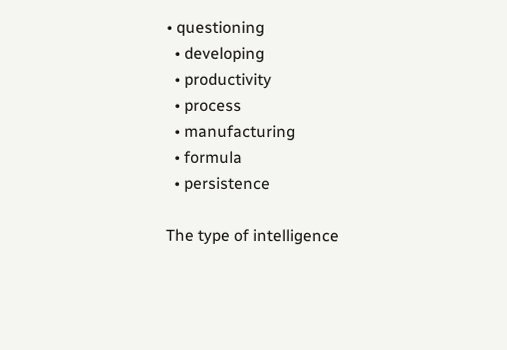• questioning
  • developing
  • productivity
  • process
  • manufacturing
  • formula
  • persistence

The type of intelligence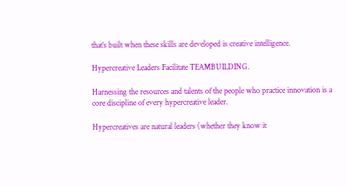that’s built when these skills are developed is creative intelligence.

Hypercreative Leaders Facilitate TEAMBUILDING.

Harnessing the resources and talents of the people who practice innovation is a core discipline of every hypercreative leader.

Hypercreatives are natural leaders (whether they know it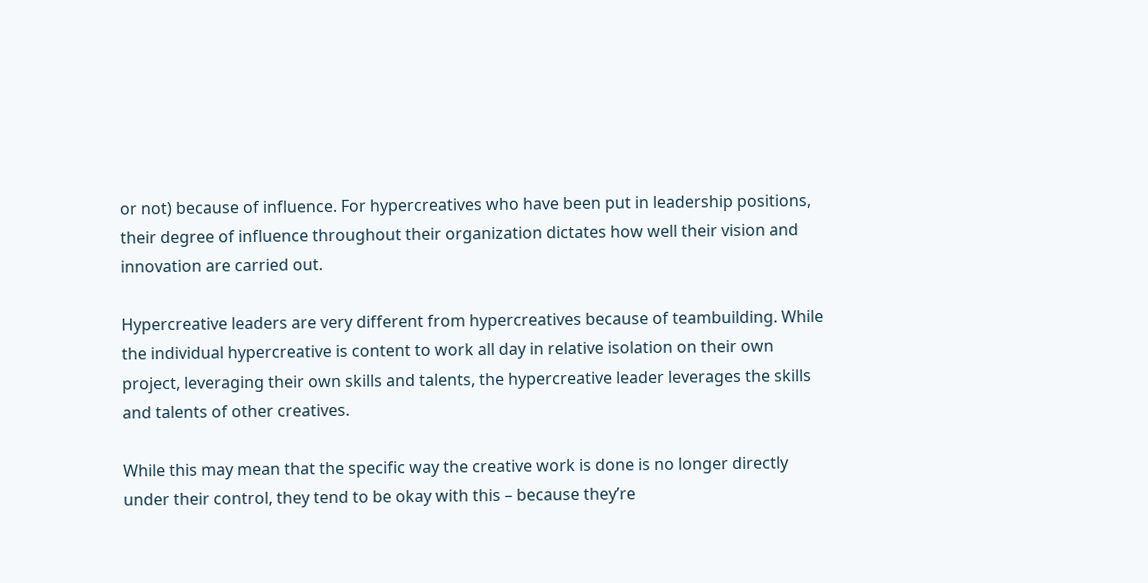or not) because of influence. For hypercreatives who have been put in leadership positions, their degree of influence throughout their organization dictates how well their vision and innovation are carried out.

Hypercreative leaders are very different from hypercreatives because of teambuilding. While the individual hypercreative is content to work all day in relative isolation on their own project, leveraging their own skills and talents, the hypercreative leader leverages the skills and talents of other creatives.

While this may mean that the specific way the creative work is done is no longer directly under their control, they tend to be okay with this – because they’re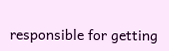responsible for getting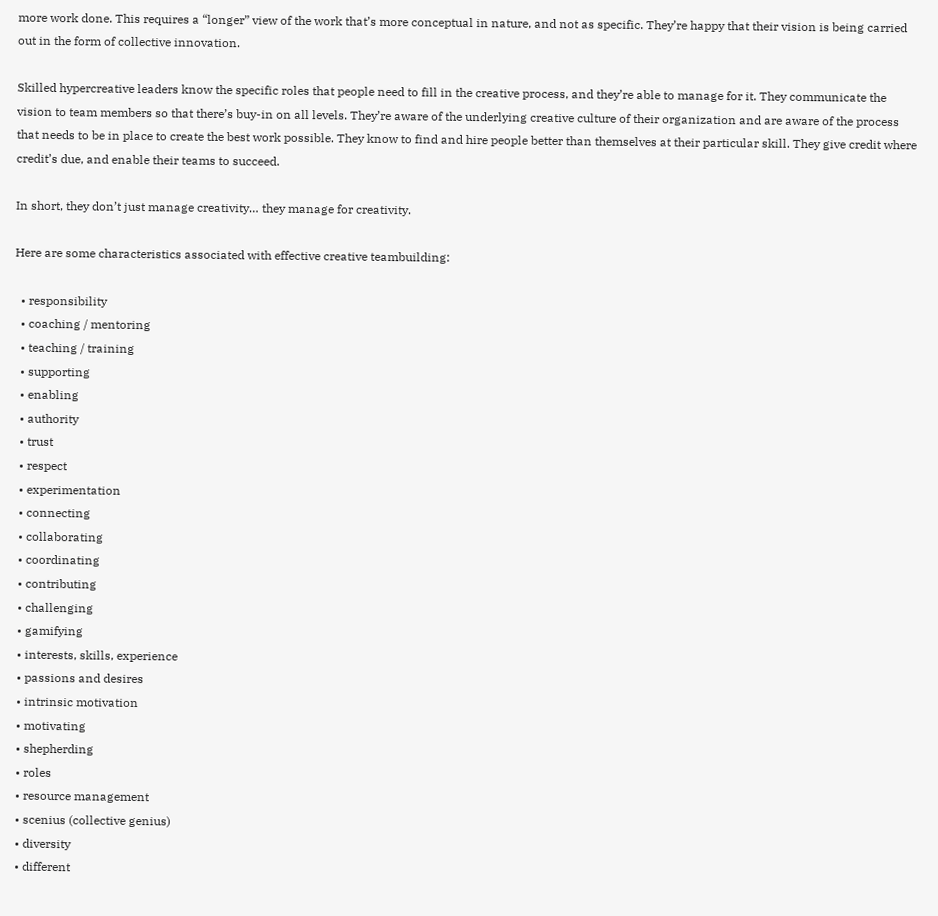more work done. This requires a “longer” view of the work that’s more conceptual in nature, and not as specific. They’re happy that their vision is being carried out in the form of collective innovation.

Skilled hypercreative leaders know the specific roles that people need to fill in the creative process, and they’re able to manage for it. They communicate the vision to team members so that there’s buy-in on all levels. They’re aware of the underlying creative culture of their organization and are aware of the process that needs to be in place to create the best work possible. They know to find and hire people better than themselves at their particular skill. They give credit where credit’s due, and enable their teams to succeed.

In short, they don’t just manage creativity… they manage for creativity.

Here are some characteristics associated with effective creative teambuilding:

  • responsibility
  • coaching / mentoring
  • teaching / training
  • supporting
  • enabling
  • authority
  • trust
  • respect
  • experimentation
  • connecting
  • collaborating
  • coordinating
  • contributing
  • challenging
  • gamifying
  • interests, skills, experience
  • passions and desires
  • intrinsic motivation
  • motivating
  • shepherding
  • roles
  • resource management
  • scenius (collective genius)
  • diversity
  • different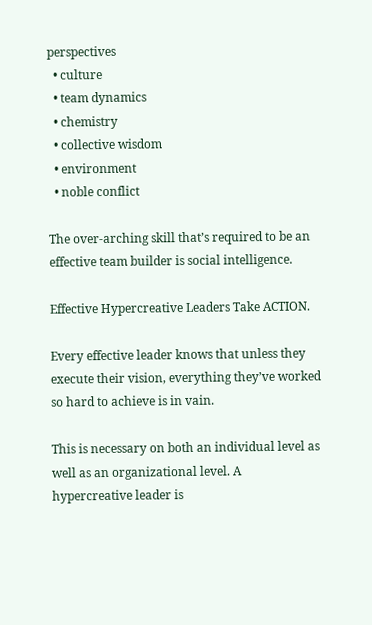perspectives
  • culture
  • team dynamics
  • chemistry
  • collective wisdom
  • environment
  • noble conflict

The over-arching skill that’s required to be an effective team builder is social intelligence.

Effective Hypercreative Leaders Take ACTION.

Every effective leader knows that unless they execute their vision, everything they’ve worked so hard to achieve is in vain.

This is necessary on both an individual level as well as an organizational level. A hypercreative leader is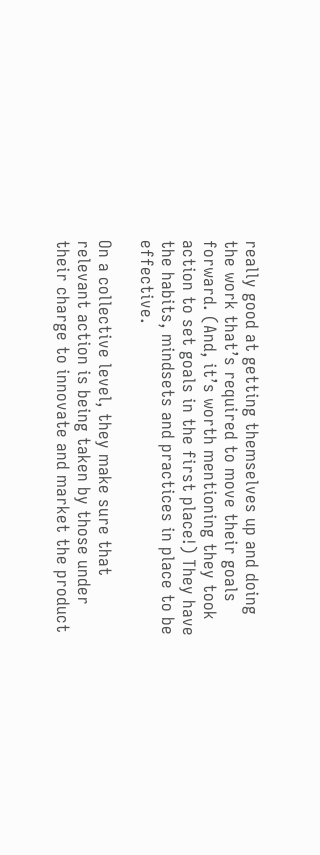really good at getting themselves up and doing the work that’s required to move their goals forward. (And, it’s worth mentioning they took action to set goals in the first place!) They have the habits, mindsets and practices in place to be effective.

On a collective level, they make sure that relevant action is being taken by those under their charge to innovate and market the product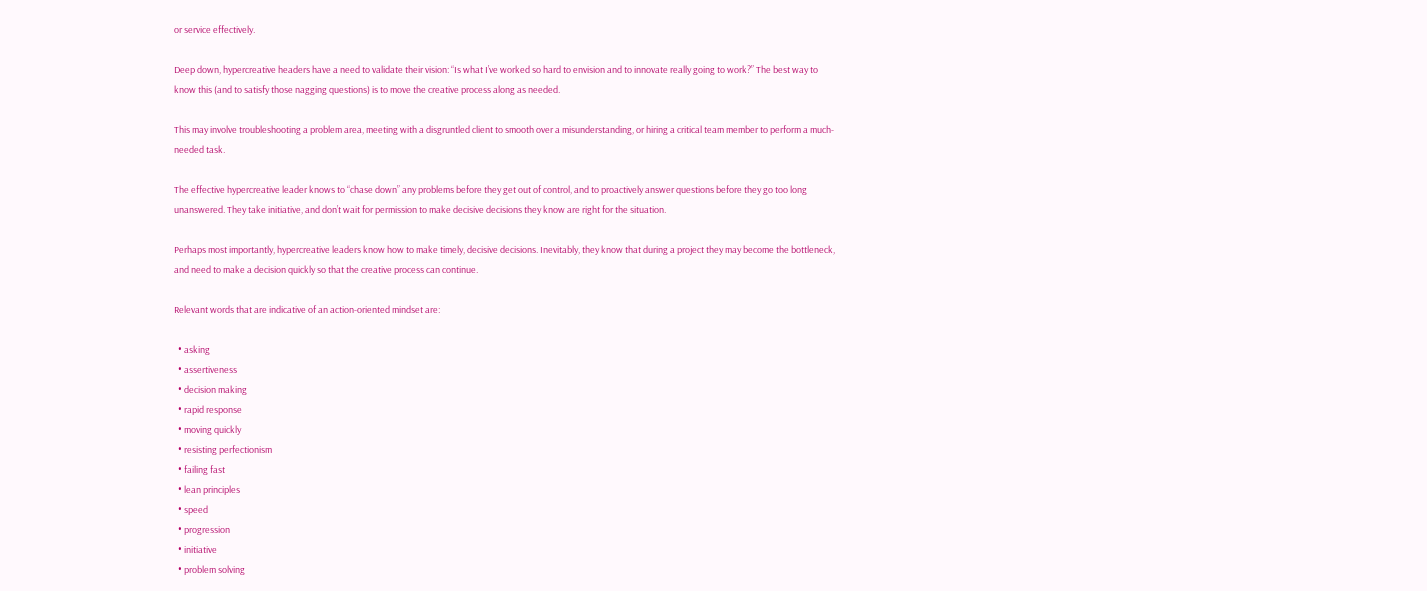or service effectively.

Deep down, hypercreative headers have a need to validate their vision: “Is what I’ve worked so hard to envision and to innovate really going to work?” The best way to know this (and to satisfy those nagging questions) is to move the creative process along as needed.

This may involve troubleshooting a problem area, meeting with a disgruntled client to smooth over a misunderstanding, or hiring a critical team member to perform a much-needed task.

The effective hypercreative leader knows to “chase down” any problems before they get out of control, and to proactively answer questions before they go too long unanswered. They take initiative, and don’t wait for permission to make decisive decisions they know are right for the situation.

Perhaps most importantly, hypercreative leaders know how to make timely, decisive decisions. Inevitably, they know that during a project they may become the bottleneck, and need to make a decision quickly so that the creative process can continue.

Relevant words that are indicative of an action-oriented mindset are:

  • asking
  • assertiveness
  • decision making
  • rapid response
  • moving quickly
  • resisting perfectionism
  • failing fast
  • lean principles
  • speed
  • progression
  • initiative
  • problem solving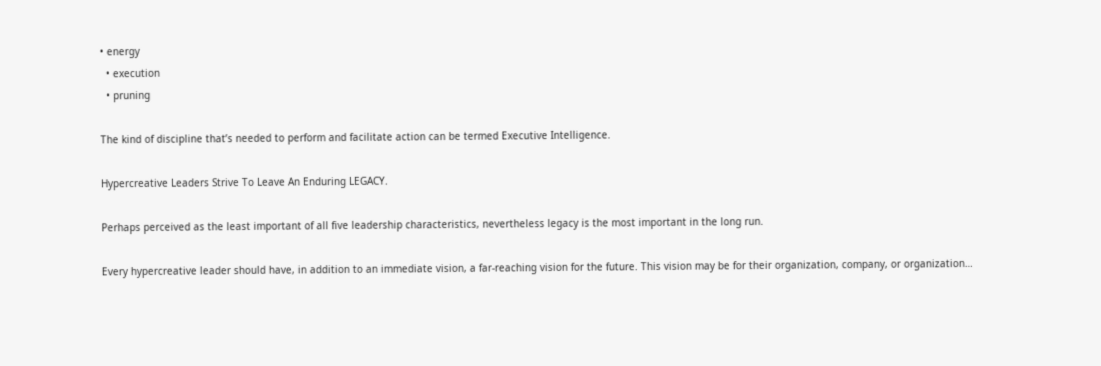• energy
  • execution
  • pruning

The kind of discipline that’s needed to perform and facilitate action can be termed Executive Intelligence.

Hypercreative Leaders Strive To Leave An Enduring LEGACY.

Perhaps perceived as the least important of all five leadership characteristics, nevertheless legacy is the most important in the long run.

Every hypercreative leader should have, in addition to an immediate vision, a far-reaching vision for the future. This vision may be for their organization, company, or organization…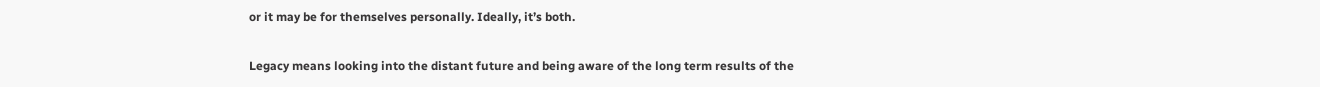or it may be for themselves personally. Ideally, it’s both.

Legacy means looking into the distant future and being aware of the long term results of the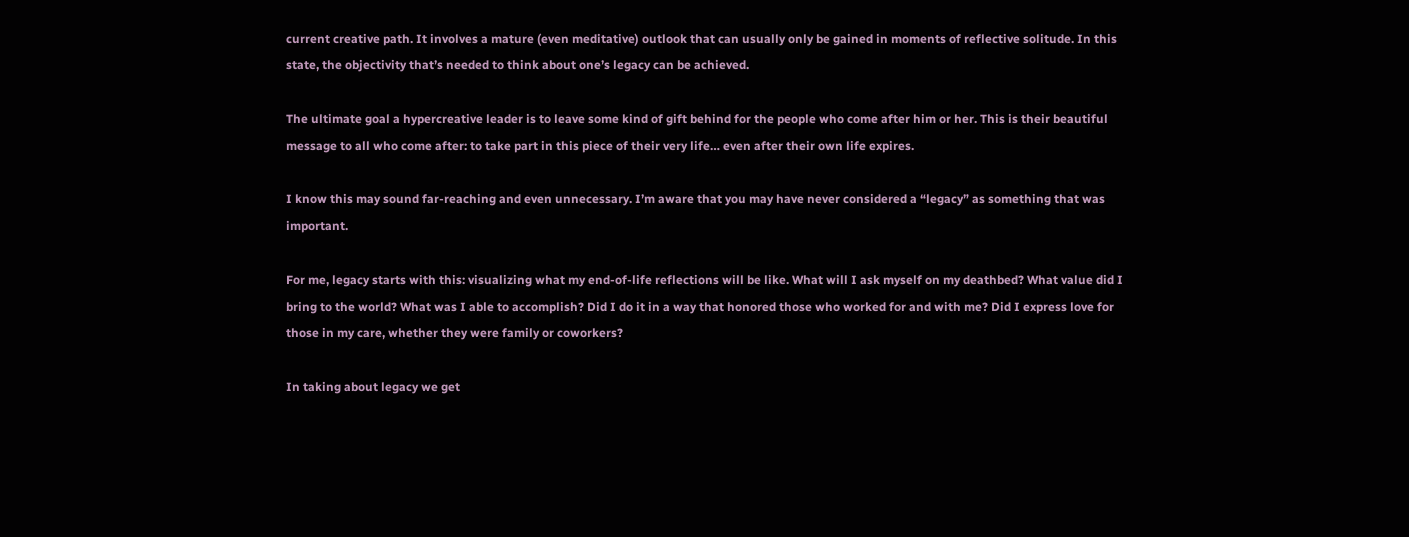current creative path. It involves a mature (even meditative) outlook that can usually only be gained in moments of reflective solitude. In this state, the objectivity that’s needed to think about one’s legacy can be achieved.

The ultimate goal a hypercreative leader is to leave some kind of gift behind for the people who come after him or her. This is their beautiful message to all who come after: to take part in this piece of their very life… even after their own life expires.

I know this may sound far-reaching and even unnecessary. I’m aware that you may have never considered a “legacy” as something that was important.

For me, legacy starts with this: visualizing what my end-of-life reflections will be like. What will I ask myself on my deathbed? What value did I bring to the world? What was I able to accomplish? Did I do it in a way that honored those who worked for and with me? Did I express love for those in my care, whether they were family or coworkers?

In taking about legacy we get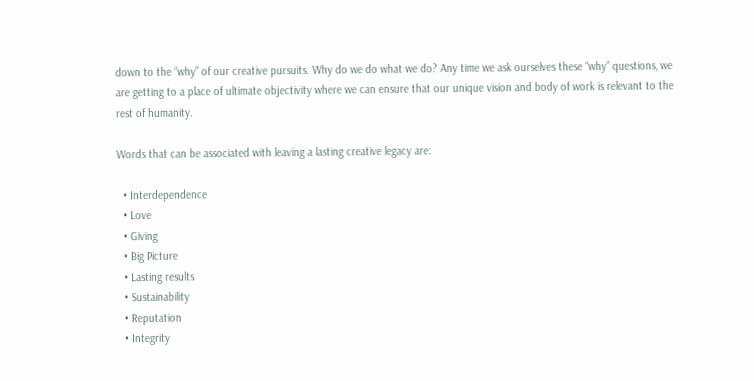down to the “why” of our creative pursuits. Why do we do what we do? Any time we ask ourselves these “why” questions, we are getting to a place of ultimate objectivity where we can ensure that our unique vision and body of work is relevant to the rest of humanity.

Words that can be associated with leaving a lasting creative legacy are:

  • Interdependence
  • Love
  • Giving
  • Big Picture
  • Lasting results
  • Sustainability
  • Reputation
  • Integrity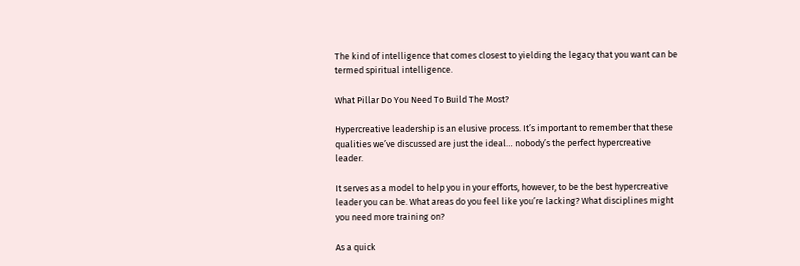The kind of intelligence that comes closest to yielding the legacy that you want can be termed spiritual intelligence.

What Pillar Do You Need To Build The Most?

Hypercreative leadership is an elusive process. It’s important to remember that these qualities we’ve discussed are just the ideal… nobody’s the perfect hypercreative leader.

It serves as a model to help you in your efforts, however, to be the best hypercreative leader you can be. What areas do you feel like you’re lacking? What disciplines might you need more training on?

As a quick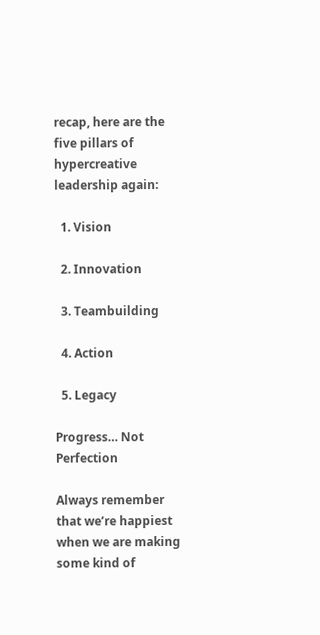recap, here are the five pillars of hypercreative leadership again:

  1. Vision

  2. Innovation

  3. Teambuilding

  4. Action

  5. Legacy

Progress… Not Perfection

Always remember that we’re happiest when we are making some kind of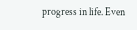progress in life. Even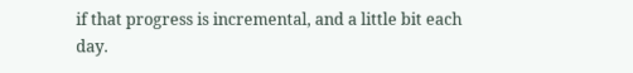if that progress is incremental, and a little bit each day.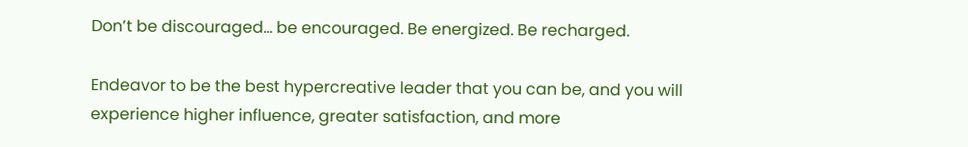Don’t be discouraged… be encouraged. Be energized. Be recharged.

Endeavor to be the best hypercreative leader that you can be, and you will experience higher influence, greater satisfaction, and more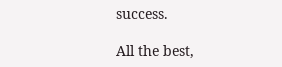success.

All the best,